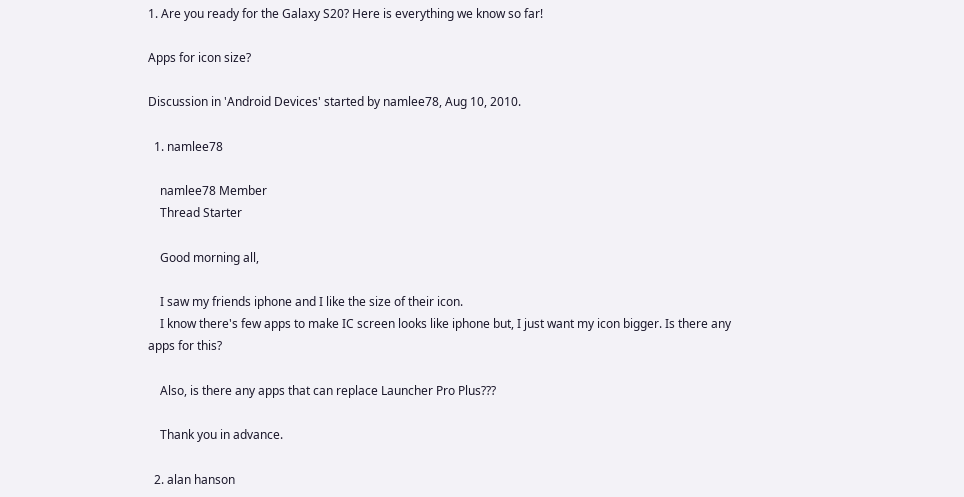1. Are you ready for the Galaxy S20? Here is everything we know so far!

Apps for icon size?

Discussion in 'Android Devices' started by namlee78, Aug 10, 2010.

  1. namlee78

    namlee78 Member
    Thread Starter

    Good morning all,

    I saw my friends iphone and I like the size of their icon.
    I know there's few apps to make IC screen looks like iphone but, I just want my icon bigger. Is there any apps for this?

    Also, is there any apps that can replace Launcher Pro Plus???

    Thank you in advance.

  2. alan hanson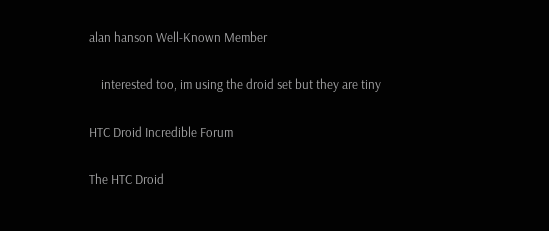alan hanson Well-Known Member

    interested too, im using the droid set but they are tiny

HTC Droid Incredible Forum

The HTC Droid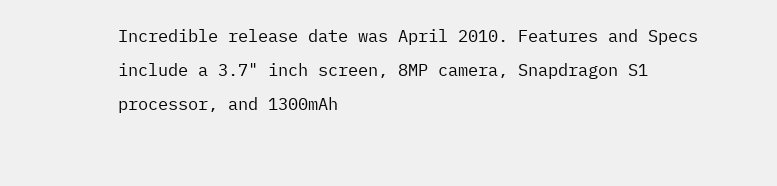Incredible release date was April 2010. Features and Specs include a 3.7" inch screen, 8MP camera, Snapdragon S1 processor, and 1300mAh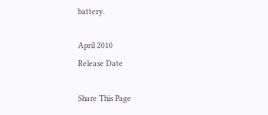battery.

April 2010
Release Date

Share This Page